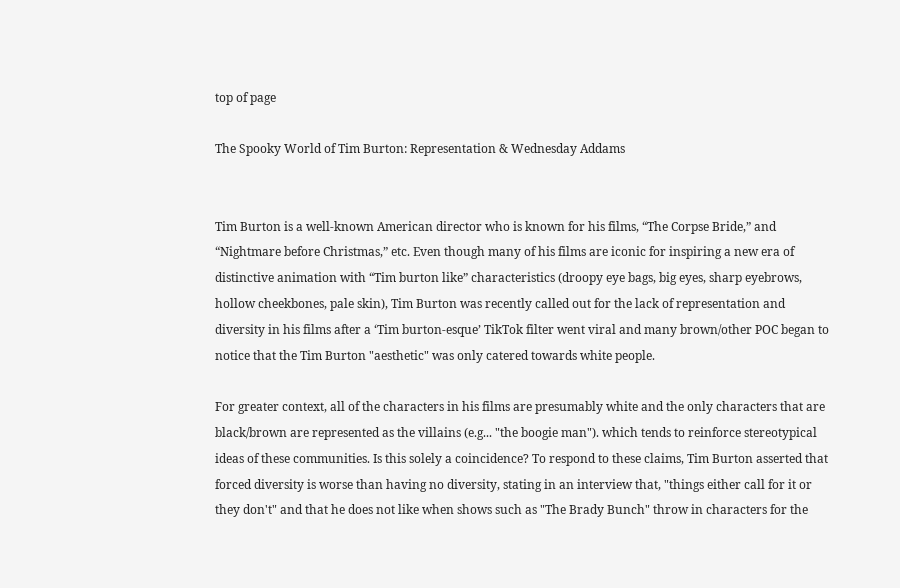top of page

The Spooky World of Tim Burton: Representation & Wednesday Addams


Tim Burton is a well-known American director who is known for his films, “The Corpse Bride,” and “Nightmare before Christmas,” etc. Even though many of his films are iconic for inspiring a new era of distinctive animation with “Tim burton like” characteristics (droopy eye bags, big eyes, sharp eyebrows, hollow cheekbones, pale skin), Tim Burton was recently called out for the lack of representation and diversity in his films after a ‘Tim burton-esque’ TikTok filter went viral and many brown/other POC began to notice that the Tim Burton "aesthetic" was only catered towards white people.

For greater context, all of the characters in his films are presumably white and the only characters that are black/brown are represented as the villains (e.g... "the boogie man"). which tends to reinforce stereotypical ideas of these communities. Is this solely a coincidence? To respond to these claims, Tim Burton asserted that forced diversity is worse than having no diversity, stating in an interview that, "things either call for it or they don't" and that he does not like when shows such as "The Brady Bunch" throw in characters for the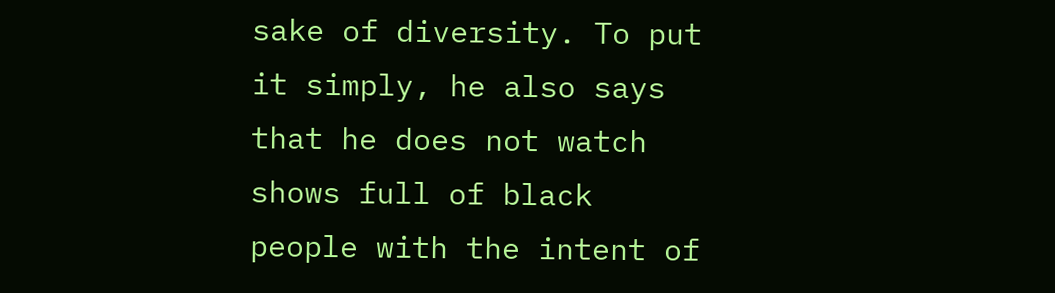sake of diversity. To put it simply, he also says that he does not watch shows full of black people with the intent of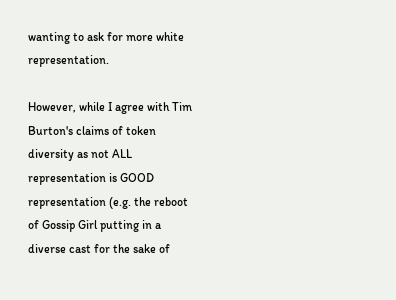wanting to ask for more white representation.

However, while I agree with Tim Burton's claims of token diversity as not ALL representation is GOOD representation (e.g. the reboot of Gossip Girl putting in a diverse cast for the sake of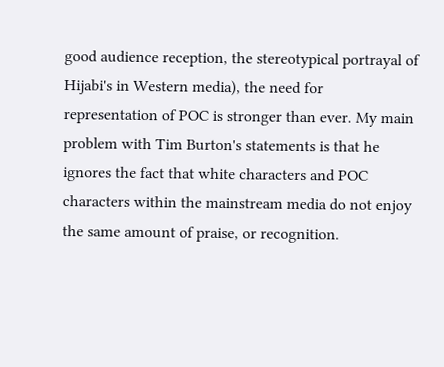good audience reception, the stereotypical portrayal of Hijabi's in Western media), the need for representation of POC is stronger than ever. My main problem with Tim Burton's statements is that he ignores the fact that white characters and POC characters within the mainstream media do not enjoy the same amount of praise, or recognition.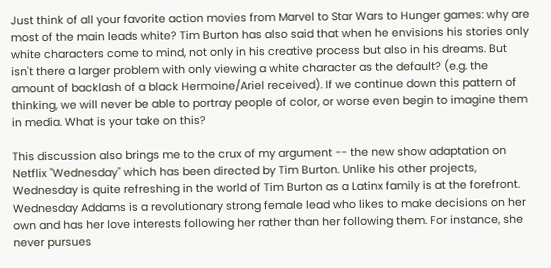Just think of all your favorite action movies from Marvel to Star Wars to Hunger games: why are most of the main leads white? Tim Burton has also said that when he envisions his stories only white characters come to mind, not only in his creative process but also in his dreams. But isn't there a larger problem with only viewing a white character as the default? (e.g. the amount of backlash of a black Hermoine/Ariel received). If we continue down this pattern of thinking, we will never be able to portray people of color, or worse even begin to imagine them in media. What is your take on this?

This discussion also brings me to the crux of my argument -- the new show adaptation on Netflix "Wednesday" which has been directed by Tim Burton. Unlike his other projects, Wednesday is quite refreshing in the world of Tim Burton as a Latinx family is at the forefront. Wednesday Addams is a revolutionary strong female lead who likes to make decisions on her own and has her love interests following her rather than her following them. For instance, she never pursues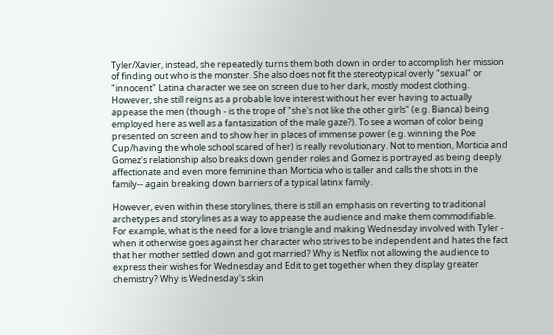Tyler/Xavier, instead, she repeatedly turns them both down in order to accomplish her mission of finding out who is the monster. She also does not fit the stereotypical overly "sexual" or "innocent" Latina character we see on screen due to her dark, mostly modest clothing. However, she still reigns as a probable love interest without her ever having to actually appease the men (though - is the trope of "she's not like the other girls" (e.g. Bianca) being employed here as well as a fantasization of the male gaze?). To see a woman of color being presented on screen and to show her in places of immense power (e.g. winning the Poe Cup/having the whole school scared of her) is really revolutionary. Not to mention, Morticia and Gomez's relationship also breaks down gender roles and Gomez is portrayed as being deeply affectionate and even more feminine than Morticia who is taller and calls the shots in the family-- again breaking down barriers of a typical latinx family.

However, even within these storylines, there is still an emphasis on reverting to traditional archetypes and storylines as a way to appease the audience and make them commodifiable. For example, what is the need for a love triangle and making Wednesday involved with Tyler - when it otherwise goes against her character who strives to be independent and hates the fact that her mother settled down and got married? Why is Netflix not allowing the audience to express their wishes for Wednesday and Edit to get together when they display greater chemistry? Why is Wednesday's skin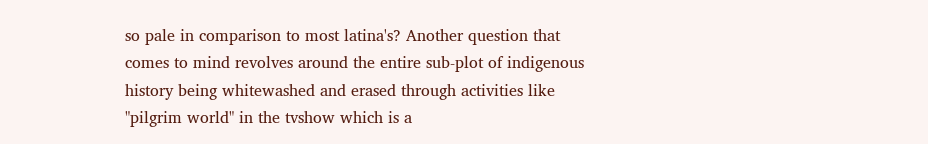so pale in comparison to most latina's? Another question that comes to mind revolves around the entire sub-plot of indigenous history being whitewashed and erased through activities like "pilgrim world" in the tvshow which is a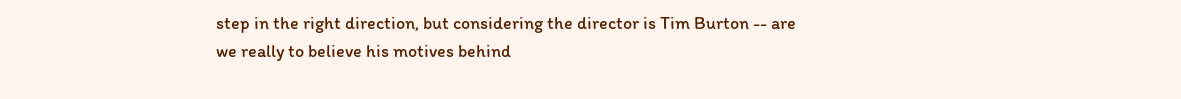step in the right direction, but considering the director is Tim Burton -- are we really to believe his motives behind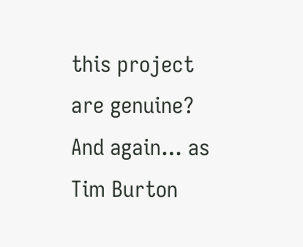this project are genuine? And again... as Tim Burton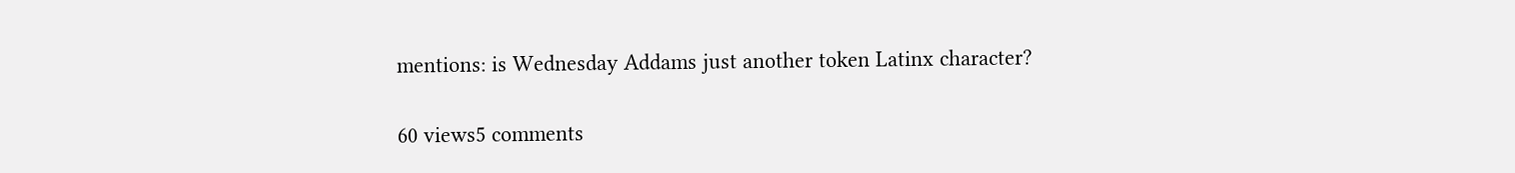mentions: is Wednesday Addams just another token Latinx character?

60 views5 comments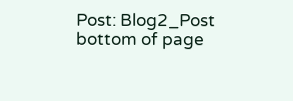Post: Blog2_Post
bottom of page